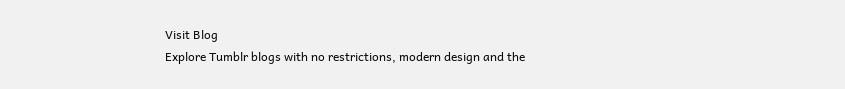Visit Blog
Explore Tumblr blogs with no restrictions, modern design and the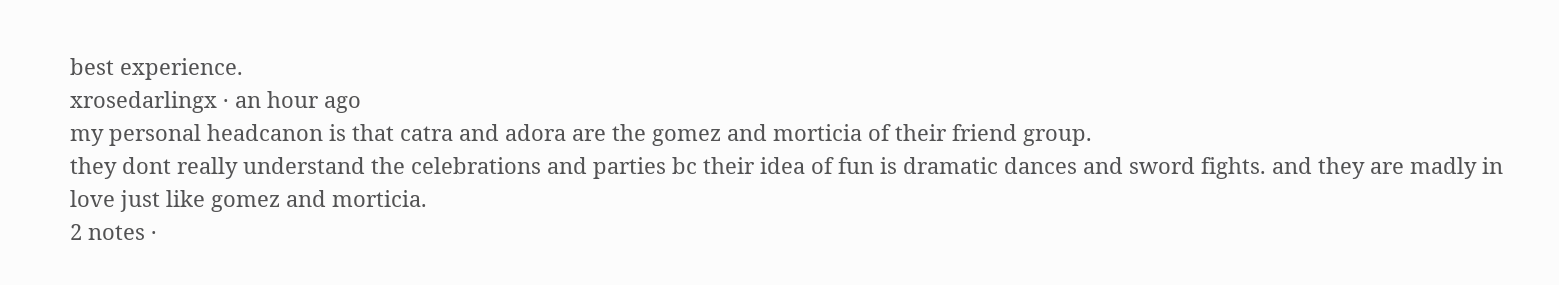best experience.
xrosedarlingx · an hour ago
my personal headcanon is that catra and adora are the gomez and morticia of their friend group.
they dont really understand the celebrations and parties bc their idea of fun is dramatic dances and sword fights. and they are madly in love just like gomez and morticia.
2 notes ·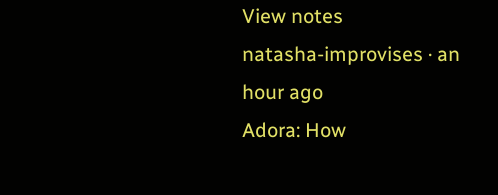View notes
natasha-improvises · an hour ago
Adora: How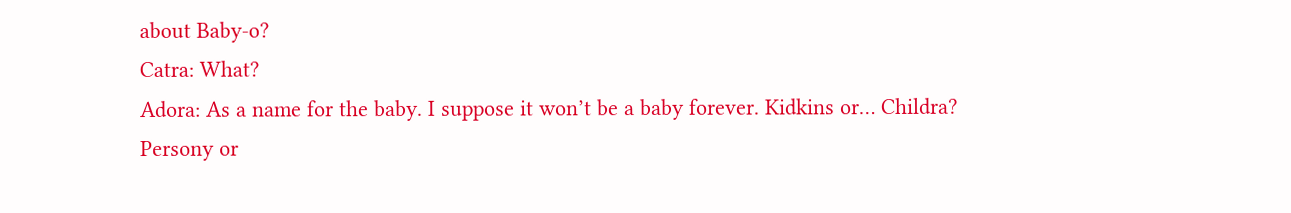about Baby-o?
Catra: What?
Adora: As a name for the baby. I suppose it won’t be a baby forever. Kidkins or… Childra? Persony or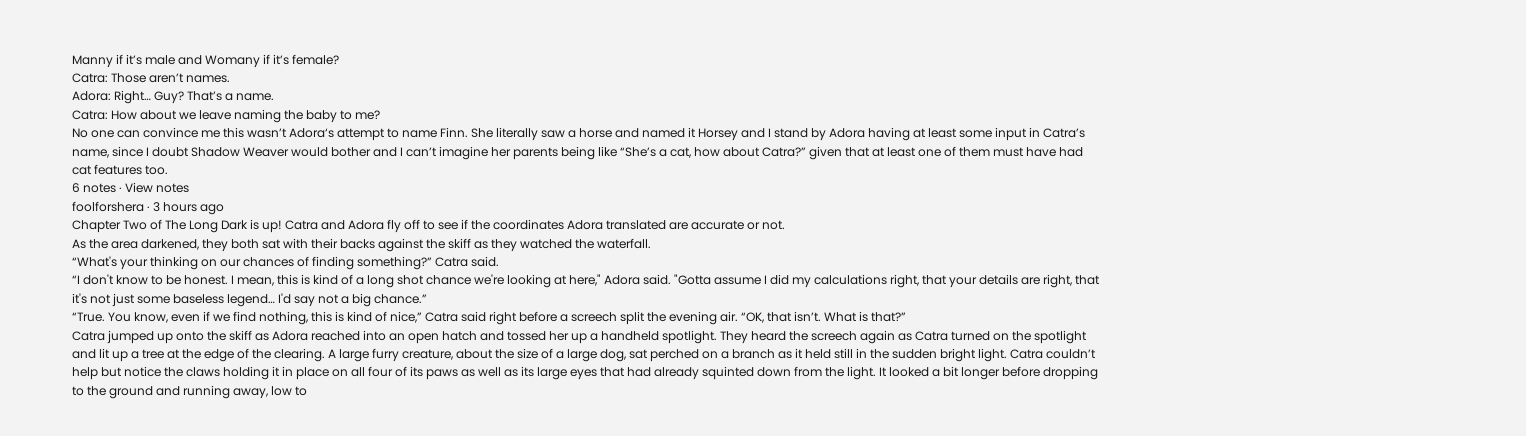Manny if it’s male and Womany if it’s female?
Catra: Those aren’t names.
Adora: Right… Guy? That’s a name.
Catra: How about we leave naming the baby to me?
No one can convince me this wasn’t Adora‘s attempt to name Finn. She literally saw a horse and named it Horsey and I stand by Adora having at least some input in Catra’s name, since I doubt Shadow Weaver would bother and I can’t imagine her parents being like “She’s a cat, how about Catra?” given that at least one of them must have had cat features too.
6 notes · View notes
foolforshera · 3 hours ago
Chapter Two of The Long Dark is up! Catra and Adora fly off to see if the coordinates Adora translated are accurate or not.
As the area darkened, they both sat with their backs against the skiff as they watched the waterfall.
“What's your thinking on our chances of finding something?” Catra said.
“I don't know to be honest. I mean, this is kind of a long shot chance we're looking at here," Adora said. "Gotta assume I did my calculations right, that your details are right, that it's not just some baseless legend… I'd say not a big chance.”
“True. You know, even if we find nothing, this is kind of nice,” Catra said right before a screech split the evening air. “OK, that isn’t. What is that?”
Catra jumped up onto the skiff as Adora reached into an open hatch and tossed her up a handheld spotlight. They heard the screech again as Catra turned on the spotlight and lit up a tree at the edge of the clearing. A large furry creature, about the size of a large dog, sat perched on a branch as it held still in the sudden bright light. Catra couldn’t help but notice the claws holding it in place on all four of its paws as well as its large eyes that had already squinted down from the light. It looked a bit longer before dropping to the ground and running away, low to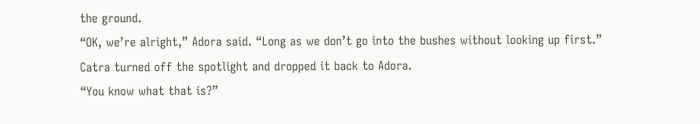the ground.
“OK, we’re alright,” Adora said. “Long as we don’t go into the bushes without looking up first.”
Catra turned off the spotlight and dropped it back to Adora.
“You know what that is?”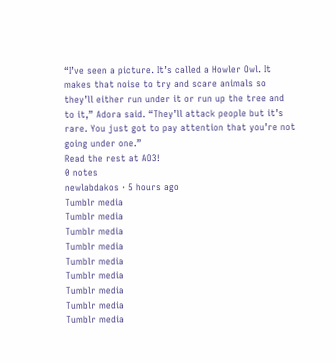“I’ve seen a picture. It’s called a Howler Owl. It makes that noise to try and scare animals so they’ll either run under it or run up the tree and to it,” Adora said. “They’ll attack people but it’s rare. You just got to pay attention that you’re not going under one.”
Read the rest at AO3!
0 notes
newlabdakos · 5 hours ago
Tumblr media
Tumblr media
Tumblr media
Tumblr media
Tumblr media
Tumblr media
Tumblr media
Tumblr media
Tumblr media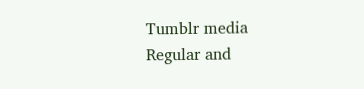Tumblr media
Regular and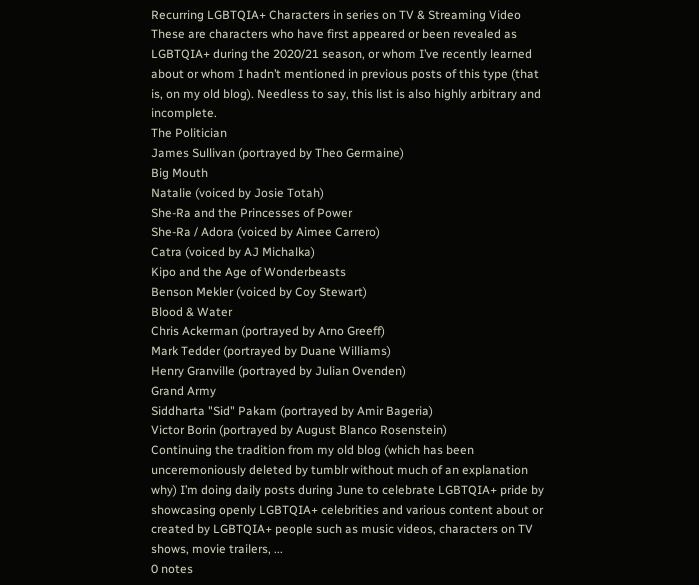Recurring LGBTQIA+ Characters in series on TV & Streaming Video
These are characters who have first appeared or been revealed as LGBTQIA+ during the 2020/21 season, or whom I’ve recently learned about or whom I hadn’t mentioned in previous posts of this type (that is, on my old blog). Needless to say, this list is also highly arbitrary and incomplete.
The Politician
James Sullivan (portrayed by Theo Germaine)
Big Mouth
Natalie (voiced by Josie Totah)
She-Ra and the Princesses of Power
She-Ra / Adora (voiced by Aimee Carrero)
Catra (voiced by AJ Michalka)
Kipo and the Age of Wonderbeasts
Benson Mekler (voiced by Coy Stewart)
Blood & Water
Chris Ackerman (portrayed by Arno Greeff)
Mark Tedder (portrayed by Duane Williams)
Henry Granville (portrayed by Julian Ovenden)
Grand Army
Siddharta "Sid" Pakam (portrayed by Amir Bageria)
Victor Borin (portrayed by August Blanco Rosenstein)
Continuing the tradition from my old blog (which has been unceremoniously deleted by tumblr without much of an explanation why) I’m doing daily posts during June to celebrate LGBTQIA+ pride by showcasing openly LGBTQIA+ celebrities and various content about or created by LGBTQIA+ people such as music videos, characters on TV shows, movie trailers, ...
0 notes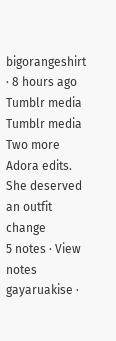bigorangeshirt · 8 hours ago
Tumblr media
Tumblr media
Two more Adora edits. She deserved an outfit change
5 notes · View notes
gayaruakise ·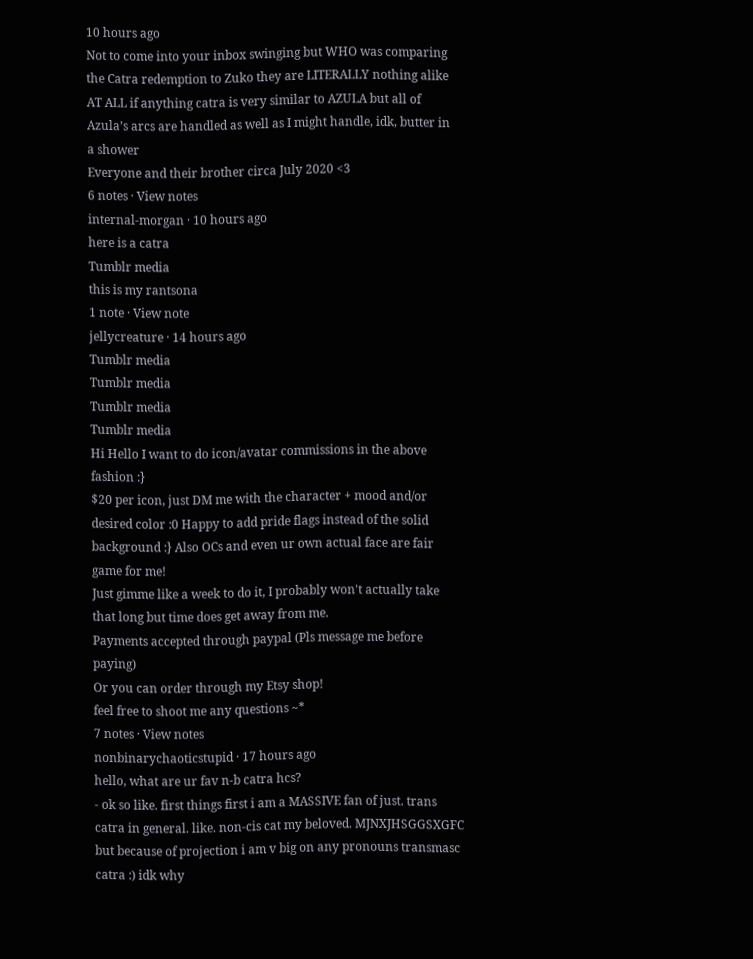10 hours ago
Not to come into your inbox swinging but WHO was comparing the Catra redemption to Zuko they are LITERALLY nothing alike AT ALL if anything catra is very similar to AZULA but all of Azula’s arcs are handled as well as I might handle, idk, butter in a shower
Everyone and their brother circa July 2020 <3
6 notes · View notes
internal-morgan · 10 hours ago
here is a catra
Tumblr media
this is my rantsona
1 note · View note
jellycreature · 14 hours ago
Tumblr media
Tumblr media
Tumblr media
Tumblr media
Hi Hello I want to do icon/avatar commissions in the above fashion :}
$20 per icon, just DM me with the character + mood and/or desired color :0 Happy to add pride flags instead of the solid background :} Also OCs and even ur own actual face are fair game for me!
Just gimme like a week to do it, I probably won't actually take that long but time does get away from me.
Payments accepted through paypal (Pls message me before paying)
Or you can order through my Etsy shop!
feel free to shoot me any questions ~*
7 notes · View notes
nonbinarychaoticstupid · 17 hours ago
hello, what are ur fav n-b catra hcs?
- ok so like. first things first i am a MASSIVE fan of just. trans catra in general. like. non-cis cat my beloved. MJNXJHSGGSXGFC but because of projection i am v big on any pronouns transmasc catra :) idk why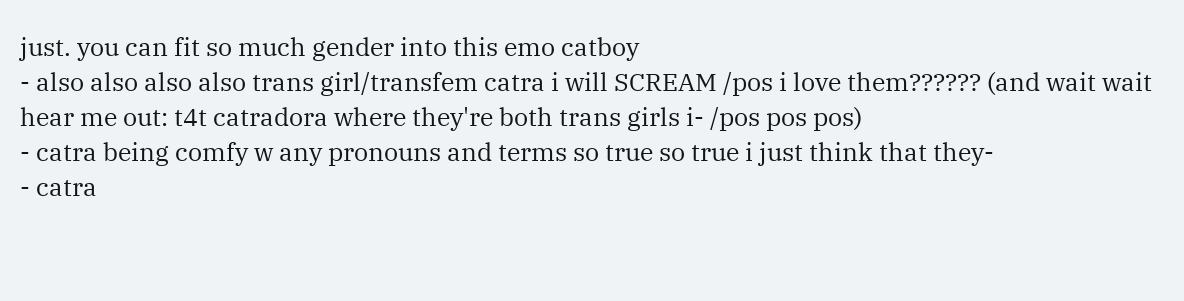just. you can fit so much gender into this emo catboy
- also also also also trans girl/transfem catra i will SCREAM /pos i love them?????? (and wait wait hear me out: t4t catradora where they're both trans girls i- /pos pos pos)
- catra being comfy w any pronouns and terms so true so true i just think that they-
- catra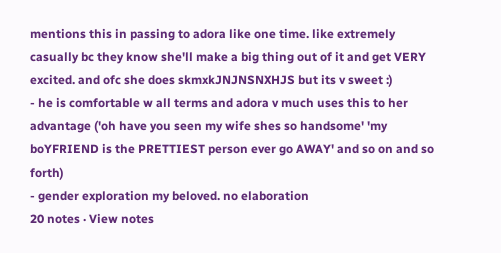mentions this in passing to adora like one time. like extremely casually bc they know she'll make a big thing out of it and get VERY excited. and ofc she does skmxkJNJNSNXHJS but its v sweet :)
- he is comfortable w all terms and adora v much uses this to her advantage ('oh have you seen my wife shes so handsome' 'my boYFRIEND is the PRETTIEST person ever go AWAY' and so on and so forth)
- gender exploration my beloved. no elaboration
20 notes · View notes